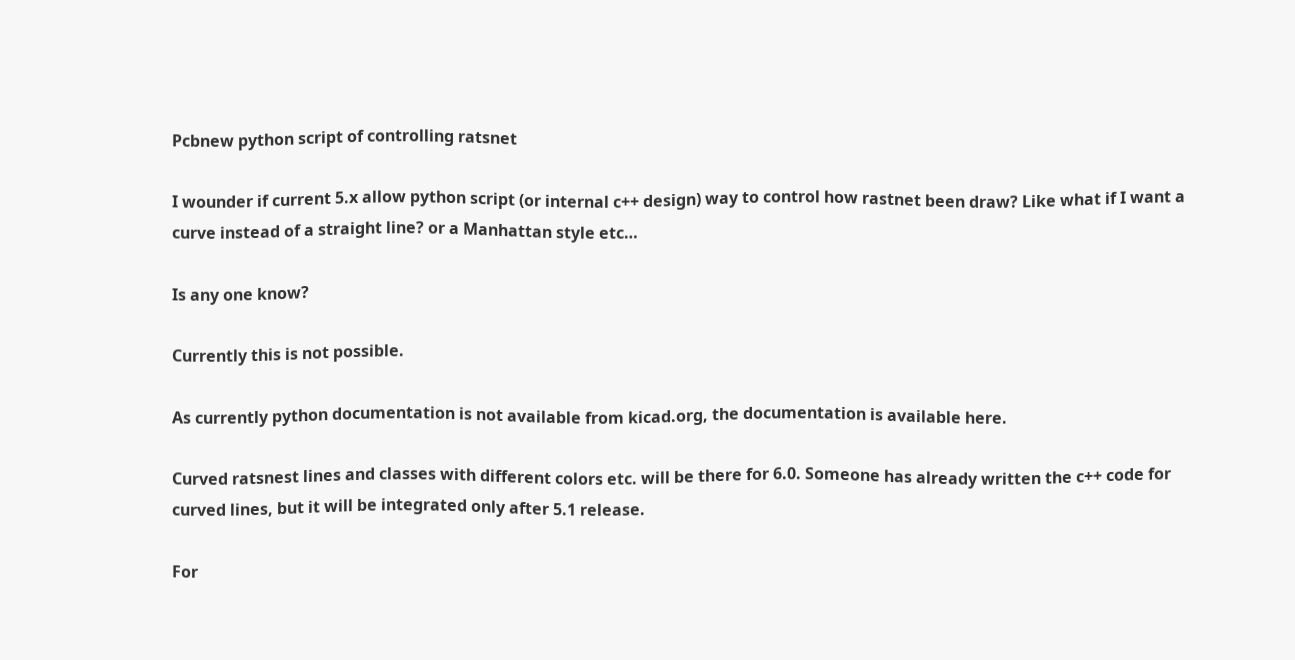Pcbnew python script of controlling ratsnet

I wounder if current 5.x allow python script (or internal c++ design) way to control how rastnet been draw? Like what if I want a curve instead of a straight line? or a Manhattan style etc…

Is any one know?

Currently this is not possible.

As currently python documentation is not available from kicad.org, the documentation is available here.

Curved ratsnest lines and classes with different colors etc. will be there for 6.0. Someone has already written the c++ code for curved lines, but it will be integrated only after 5.1 release.

For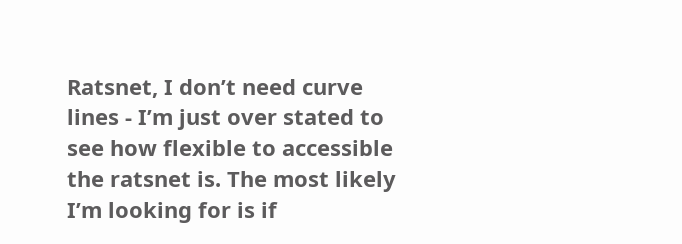Ratsnet, I don’t need curve lines - I’m just over stated to see how flexible to accessible the ratsnet is. The most likely I’m looking for is if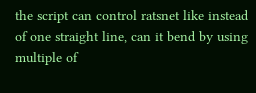the script can control ratsnet like instead of one straight line, can it bend by using multiple of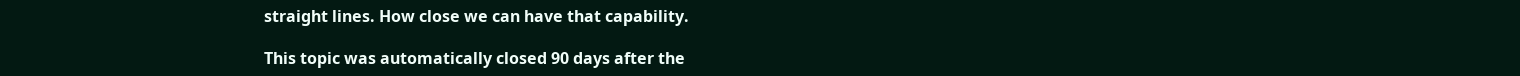straight lines. How close we can have that capability.

This topic was automatically closed 90 days after the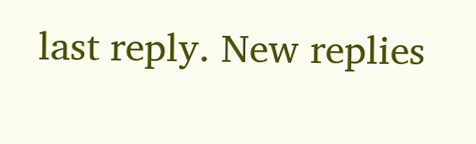last reply. New replies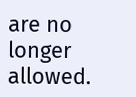are no longer allowed.